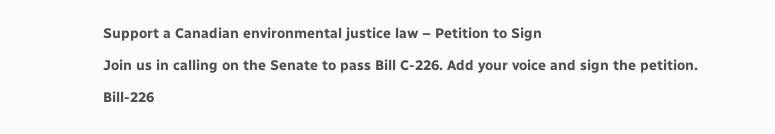Support a Canadian environmental justice law – Petition to Sign

Join us in calling on the Senate to pass Bill C-226. Add your voice and sign the petition.

Bill-226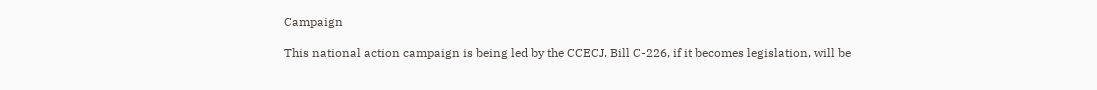Campaign

This national action campaign is being led by the CCECJ. Bill C-226, if it becomes legislation, will be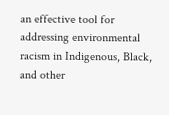an effective tool for addressing environmental racism in Indigenous, Black, and other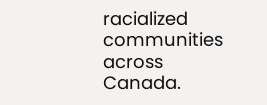racialized communities across Canada.